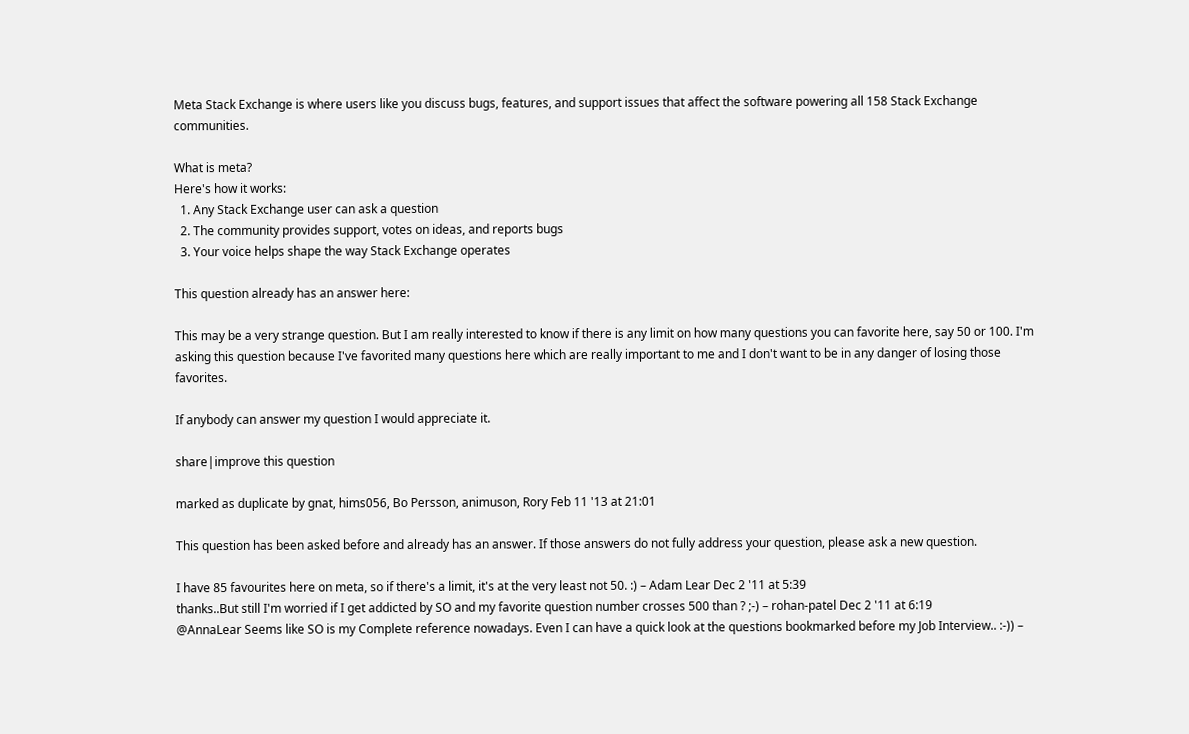Meta Stack Exchange is where users like you discuss bugs, features, and support issues that affect the software powering all 158 Stack Exchange communities.

What is meta?
Here's how it works:
  1. Any Stack Exchange user can ask a question
  2. The community provides support, votes on ideas, and reports bugs
  3. Your voice helps shape the way Stack Exchange operates

This question already has an answer here:

This may be a very strange question. But I am really interested to know if there is any limit on how many questions you can favorite here, say 50 or 100. I'm asking this question because I've favorited many questions here which are really important to me and I don't want to be in any danger of losing those favorites.

If anybody can answer my question I would appreciate it.

share|improve this question

marked as duplicate by gnat, hims056, Bo Persson, animuson, Rory Feb 11 '13 at 21:01

This question has been asked before and already has an answer. If those answers do not fully address your question, please ask a new question.

I have 85 favourites here on meta, so if there's a limit, it's at the very least not 50. :) – Adam Lear Dec 2 '11 at 5:39
thanks..But still I'm worried if I get addicted by SO and my favorite question number crosses 500 than ? ;-) – rohan-patel Dec 2 '11 at 6:19
@AnnaLear Seems like SO is my Complete reference nowadays. Even I can have a quick look at the questions bookmarked before my Job Interview.. :-)) –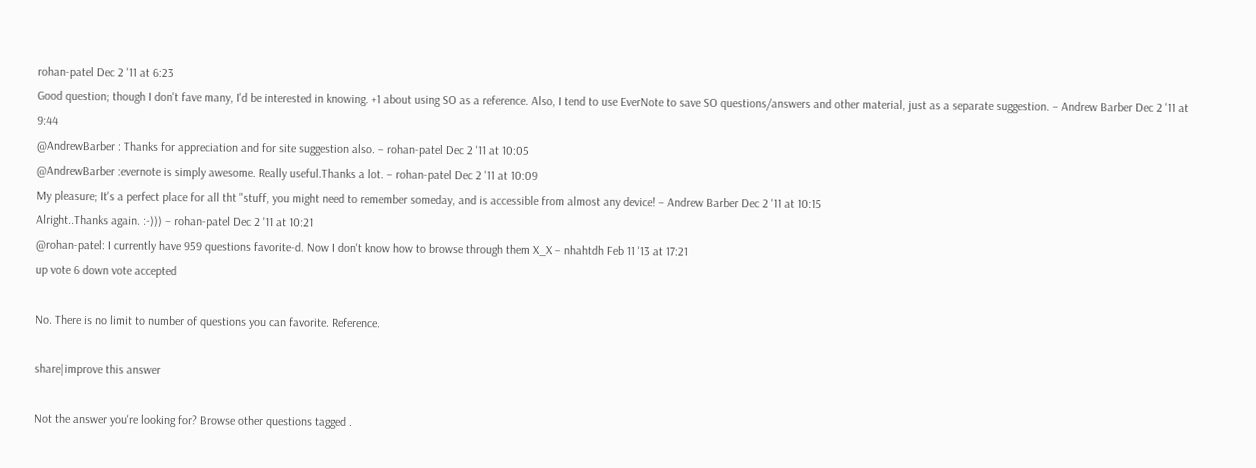rohan-patel Dec 2 '11 at 6:23
Good question; though I don't fave many, I'd be interested in knowing. +1 about using SO as a reference. Also, I tend to use EverNote to save SO questions/answers and other material, just as a separate suggestion. – Andrew Barber Dec 2 '11 at 9:44
@AndrewBarber : Thanks for appreciation and for site suggestion also. – rohan-patel Dec 2 '11 at 10:05
@AndrewBarber :evernote is simply awesome. Really useful.Thanks a lot. – rohan-patel Dec 2 '11 at 10:09
My pleasure; It's a perfect place for all tht "stuff, you might need to remember someday, and is accessible from almost any device! – Andrew Barber Dec 2 '11 at 10:15
Alright..Thanks again. :-))) – rohan-patel Dec 2 '11 at 10:21
@rohan-patel: I currently have 959 questions favorite-d. Now I don't know how to browse through them X_X – nhahtdh Feb 11 '13 at 17:21
up vote 6 down vote accepted

No. There is no limit to number of questions you can favorite. Reference.

share|improve this answer

Not the answer you're looking for? Browse other questions tagged .